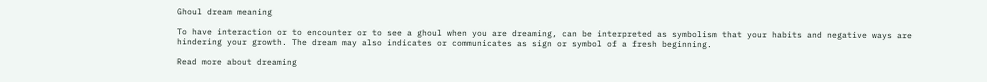Ghoul dream meaning

To have interaction or to encounter or to see a ghoul when you are dreaming, can be interpreted as symbolism that your habits and negative ways are hindering your growth. The dream may also indicates or communicates as sign or symbol of a fresh beginning.

Read more about dreaming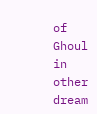of Ghoul in other dream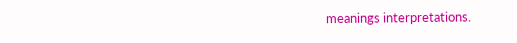meanings interpretations.